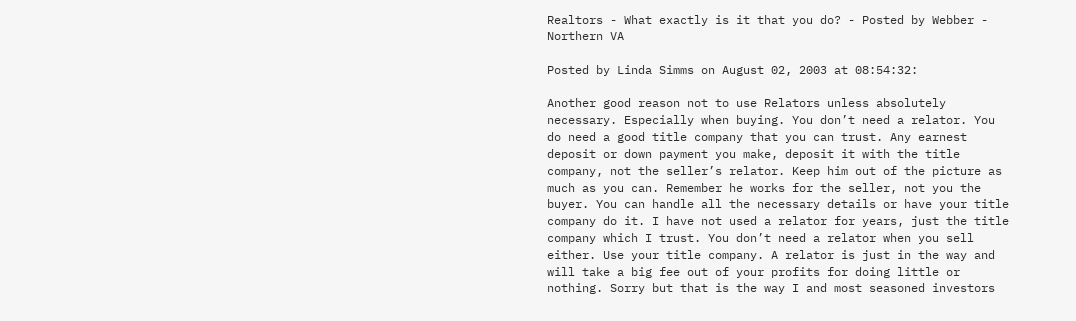Realtors - What exactly is it that you do? - Posted by Webber - Northern VA

Posted by Linda Simms on August 02, 2003 at 08:54:32:

Another good reason not to use Relators unless absolutely necessary. Especially when buying. You don’t need a relator. You do need a good title company that you can trust. Any earnest deposit or down payment you make, deposit it with the title company, not the seller’s relator. Keep him out of the picture as much as you can. Remember he works for the seller, not you the buyer. You can handle all the necessary details or have your title company do it. I have not used a relator for years, just the title company which I trust. You don’t need a relator when you sell either. Use your title company. A relator is just in the way and will take a big fee out of your profits for doing little or nothing. Sorry but that is the way I and most seasoned investors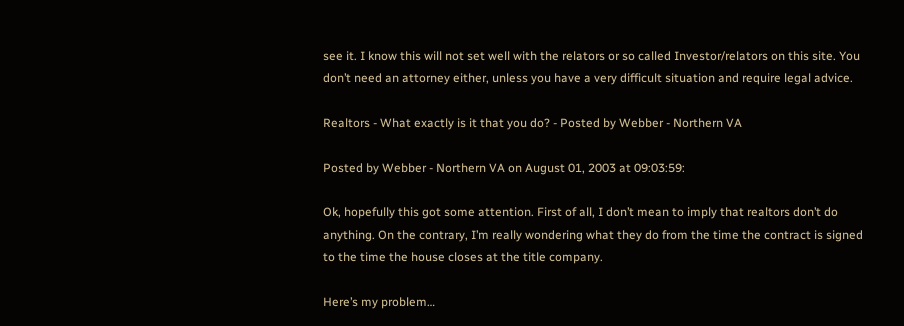see it. I know this will not set well with the relators or so called Investor/relators on this site. You don’t need an attorney either, unless you have a very difficult situation and require legal advice.

Realtors - What exactly is it that you do? - Posted by Webber - Northern VA

Posted by Webber - Northern VA on August 01, 2003 at 09:03:59:

Ok, hopefully this got some attention. First of all, I don’t mean to imply that realtors don’t do anything. On the contrary, I’m really wondering what they do from the time the contract is signed to the time the house closes at the title company.

Here’s my problem…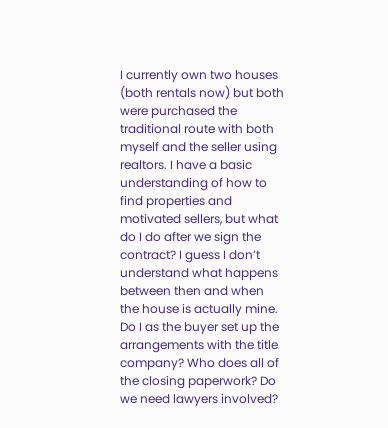I currently own two houses (both rentals now) but both were purchased the traditional route with both myself and the seller using realtors. I have a basic understanding of how to find properties and motivated sellers, but what do I do after we sign the contract? I guess I don’t understand what happens between then and when the house is actually mine. Do I as the buyer set up the arrangements with the title company? Who does all of the closing paperwork? Do we need lawyers involved?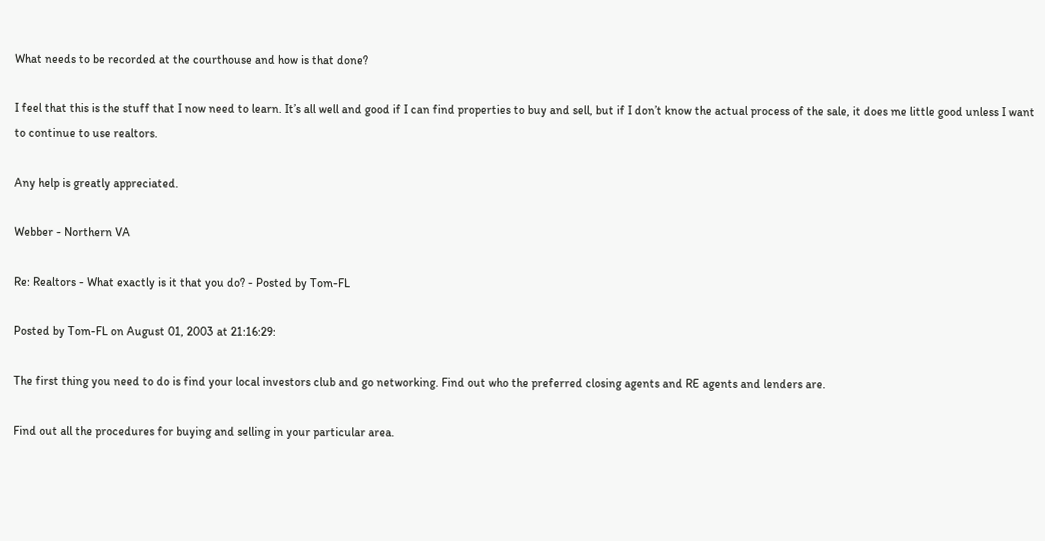What needs to be recorded at the courthouse and how is that done?

I feel that this is the stuff that I now need to learn. It’s all well and good if I can find properties to buy and sell, but if I don’t know the actual process of the sale, it does me little good unless I want to continue to use realtors.

Any help is greatly appreciated.

Webber - Northern VA

Re: Realtors - What exactly is it that you do? - Posted by Tom-FL

Posted by Tom-FL on August 01, 2003 at 21:16:29:

The first thing you need to do is find your local investors club and go networking. Find out who the preferred closing agents and RE agents and lenders are.

Find out all the procedures for buying and selling in your particular area.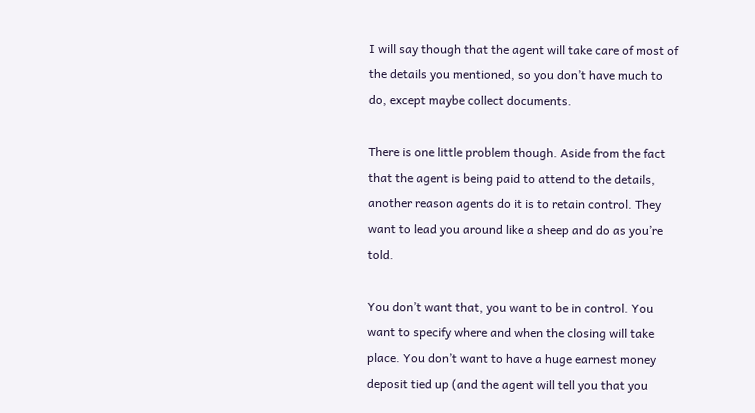I will say though that the agent will take care of most of the details you mentioned, so you don’t have much to do, except maybe collect documents.

There is one little problem though. Aside from the fact that the agent is being paid to attend to the details, another reason agents do it is to retain control. They want to lead you around like a sheep and do as you’re told.

You don’t want that, you want to be in control. You want to specify where and when the closing will take place. You don’t want to have a huge earnest money deposit tied up (and the agent will tell you that you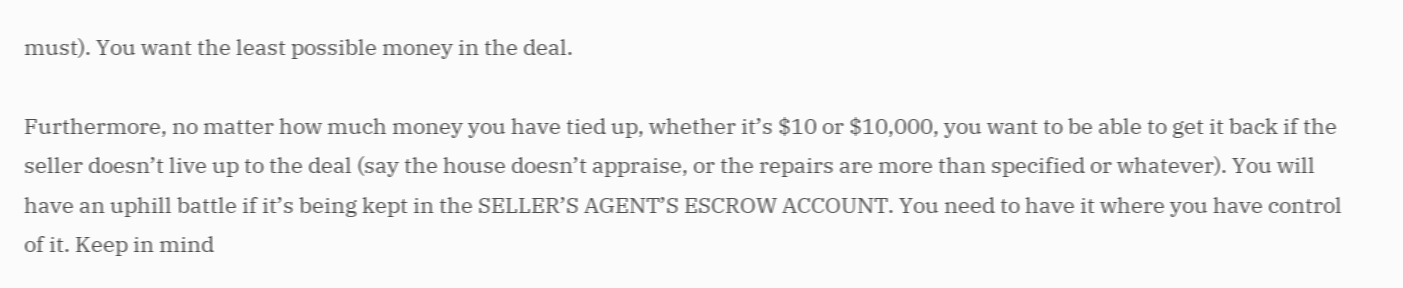must). You want the least possible money in the deal.

Furthermore, no matter how much money you have tied up, whether it’s $10 or $10,000, you want to be able to get it back if the seller doesn’t live up to the deal (say the house doesn’t appraise, or the repairs are more than specified or whatever). You will have an uphill battle if it’s being kept in the SELLER’S AGENT’S ESCROW ACCOUNT. You need to have it where you have control of it. Keep in mind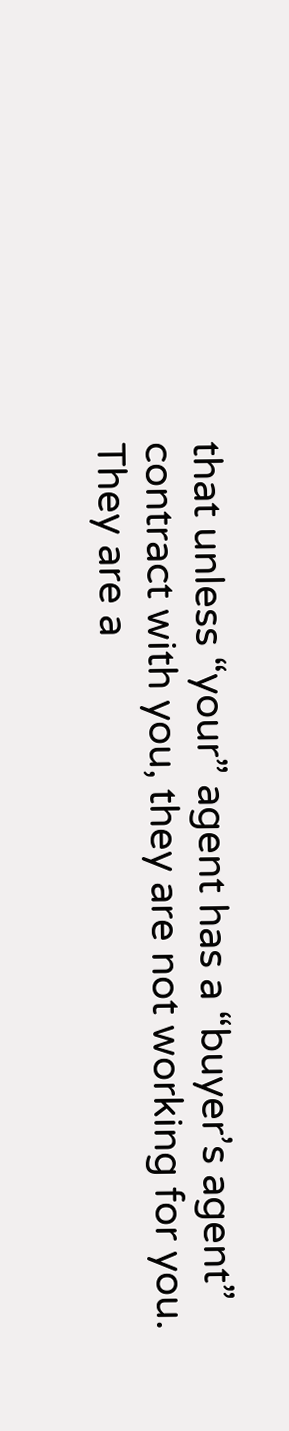that unless “your” agent has a “buyer’s agent” contract with you, they are not working for you. They are a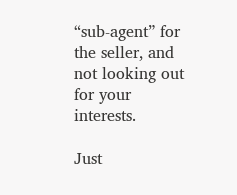“sub-agent” for the seller, and not looking out for your interests.

Just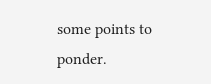some points to ponder.